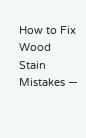How to Fix Wood Stain Mistakes —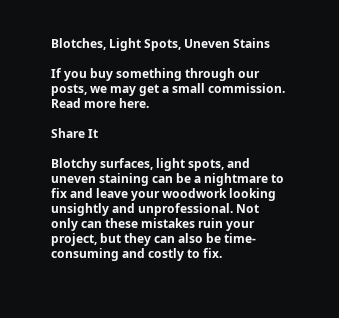Blotches, Light Spots, Uneven Stains

If you buy something through our posts, we may get a small commission. Read more here.

Share It

Blotchy surfaces, light spots, and uneven staining can be a nightmare to fix and leave your woodwork looking unsightly and unprofessional. Not only can these mistakes ruin your project, but they can also be time-consuming and costly to fix.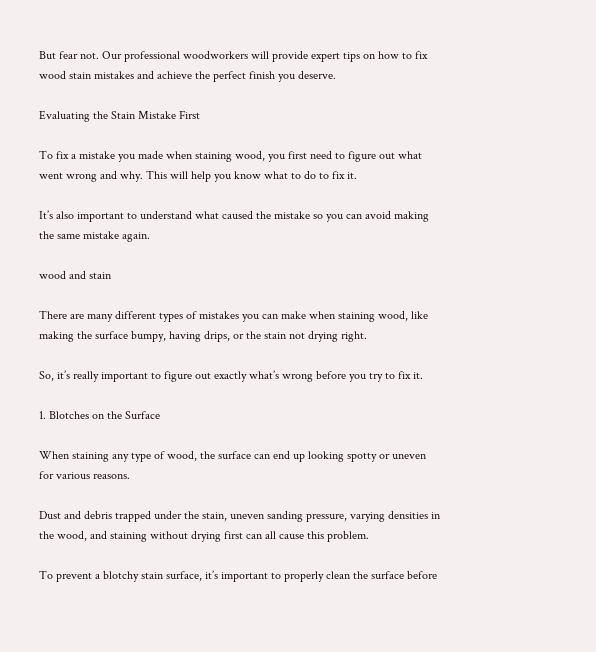But fear not. Our professional woodworkers will provide expert tips on how to fix wood stain mistakes and achieve the perfect finish you deserve.

Evaluating the Stain Mistake First

To fix a mistake you made when staining wood, you first need to figure out what went wrong and why. This will help you know what to do to fix it.

It’s also important to understand what caused the mistake so you can avoid making the same mistake again.

wood and stain

There are many different types of mistakes you can make when staining wood, like making the surface bumpy, having drips, or the stain not drying right.

So, it’s really important to figure out exactly what’s wrong before you try to fix it.

1. Blotches on the Surface

When staining any type of wood, the surface can end up looking spotty or uneven for various reasons.

Dust and debris trapped under the stain, uneven sanding pressure, varying densities in the wood, and staining without drying first can all cause this problem.

To prevent a blotchy stain surface, it’s important to properly clean the surface before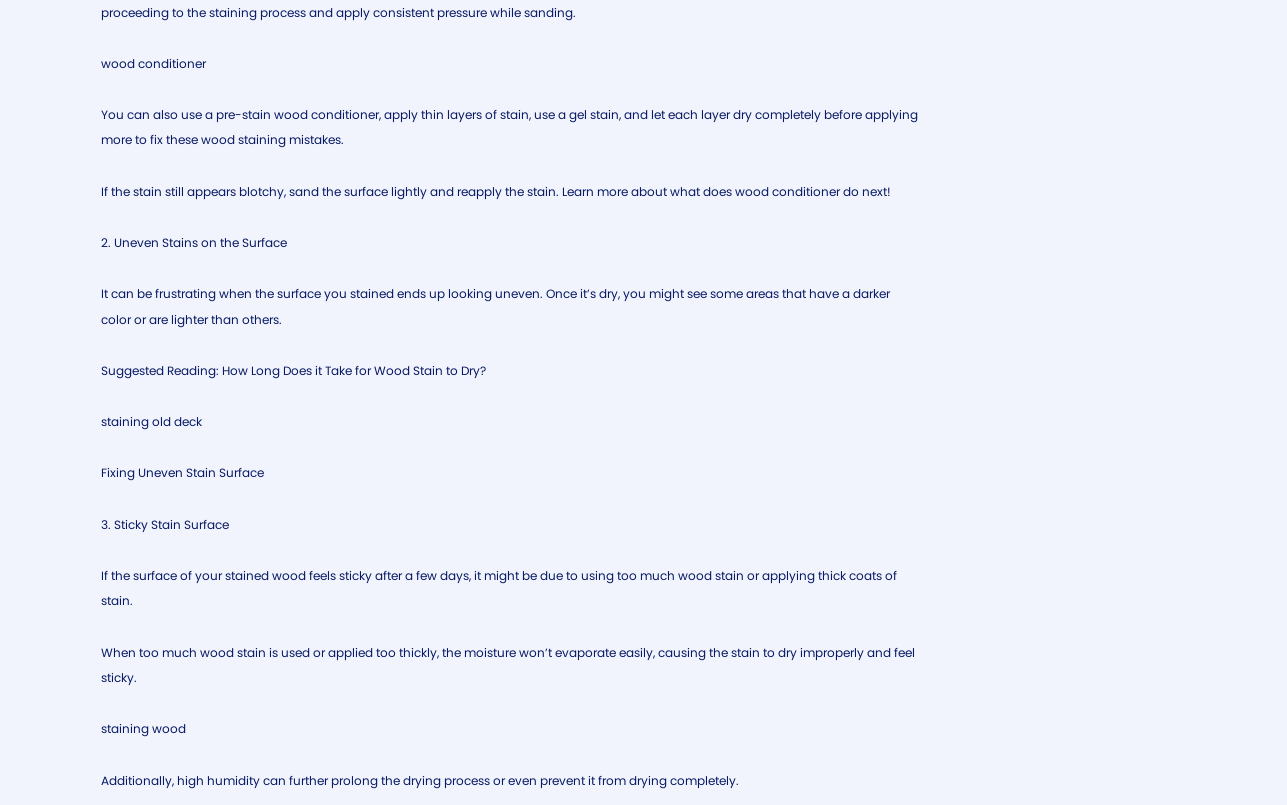proceeding to the staining process and apply consistent pressure while sanding.

wood conditioner

You can also use a pre-stain wood conditioner, apply thin layers of stain, use a gel stain, and let each layer dry completely before applying more to fix these wood staining mistakes.

If the stain still appears blotchy, sand the surface lightly and reapply the stain. Learn more about what does wood conditioner do next!

2. Uneven Stains on the Surface

It can be frustrating when the surface you stained ends up looking uneven. Once it’s dry, you might see some areas that have a darker color or are lighter than others.

Suggested Reading: How Long Does it Take for Wood Stain to Dry?

staining old deck

Fixing Uneven Stain Surface

3. Sticky Stain Surface

If the surface of your stained wood feels sticky after a few days, it might be due to using too much wood stain or applying thick coats of stain.

When too much wood stain is used or applied too thickly, the moisture won’t evaporate easily, causing the stain to dry improperly and feel sticky.

staining wood

Additionally, high humidity can further prolong the drying process or even prevent it from drying completely.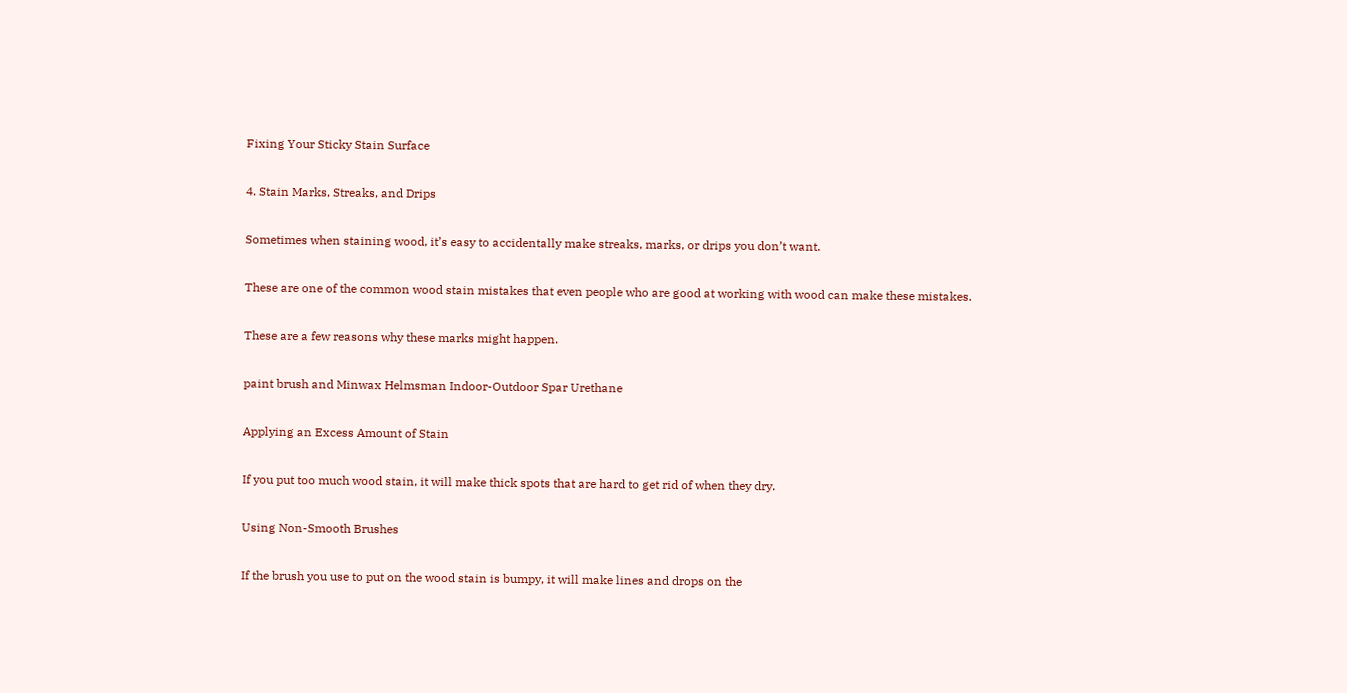Fixing Your Sticky Stain Surface

4. Stain Marks, Streaks, and Drips

Sometimes when staining wood, it’s easy to accidentally make streaks, marks, or drips you don’t want.

These are one of the common wood stain mistakes that even people who are good at working with wood can make these mistakes.

These are a few reasons why these marks might happen.

paint brush and Minwax Helmsman Indoor-Outdoor Spar Urethane

Applying an Excess Amount of Stain

If you put too much wood stain, it will make thick spots that are hard to get rid of when they dry.

Using Non-Smooth Brushes

If the brush you use to put on the wood stain is bumpy, it will make lines and drops on the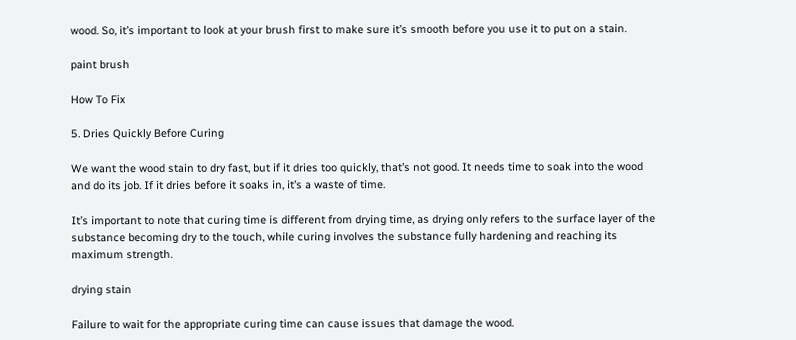wood. So, it’s important to look at your brush first to make sure it’s smooth before you use it to put on a stain.

paint brush

How To Fix

5. Dries Quickly Before Curing

We want the wood stain to dry fast, but if it dries too quickly, that’s not good. It needs time to soak into the wood and do its job. If it dries before it soaks in, it’s a waste of time.

It’s important to note that curing time is different from drying time, as drying only refers to the surface layer of the substance becoming dry to the touch, while curing involves the substance fully hardening and reaching its maximum strength.

drying stain

Failure to wait for the appropriate curing time can cause issues that damage the wood.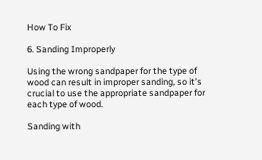How To Fix

6. Sanding Improperly

Using the wrong sandpaper for the type of wood can result in improper sanding, so it’s crucial to use the appropriate sandpaper for each type of wood.

Sanding with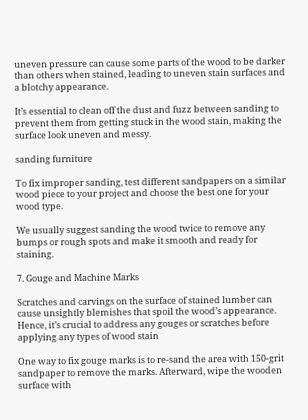uneven pressure can cause some parts of the wood to be darker than others when stained, leading to uneven stain surfaces and a blotchy appearance.

It’s essential to clean off the dust and fuzz between sanding to prevent them from getting stuck in the wood stain, making the surface look uneven and messy.

sanding furniture

To fix improper sanding, test different sandpapers on a similar wood piece to your project and choose the best one for your wood type.

We usually suggest sanding the wood twice to remove any bumps or rough spots and make it smooth and ready for staining.

7. Gouge and Machine Marks

Scratches and carvings on the surface of stained lumber can cause unsightly blemishes that spoil the wood’s appearance. Hence, it’s crucial to address any gouges or scratches before applying any types of wood stain

One way to fix gouge marks is to re-sand the area with 150-grit sandpaper to remove the marks. Afterward, wipe the wooden surface with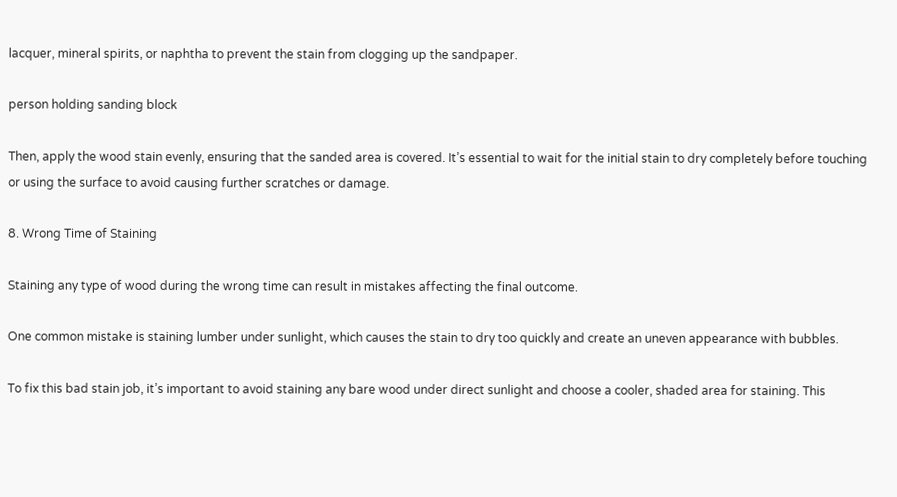lacquer, mineral spirits, or naphtha to prevent the stain from clogging up the sandpaper.

person holding sanding block

Then, apply the wood stain evenly, ensuring that the sanded area is covered. It’s essential to wait for the initial stain to dry completely before touching or using the surface to avoid causing further scratches or damage.

8. Wrong Time of Staining

Staining any type of wood during the wrong time can result in mistakes affecting the final outcome.

One common mistake is staining lumber under sunlight, which causes the stain to dry too quickly and create an uneven appearance with bubbles.

To fix this bad stain job, it’s important to avoid staining any bare wood under direct sunlight and choose a cooler, shaded area for staining. This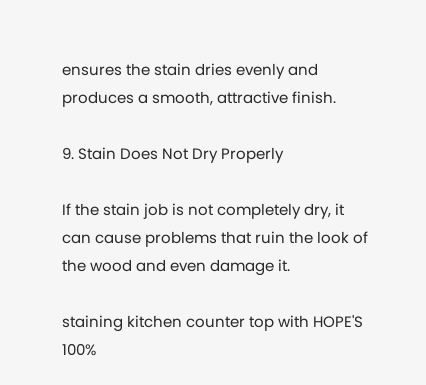ensures the stain dries evenly and produces a smooth, attractive finish.

9. Stain Does Not Dry Properly

If the stain job is not completely dry, it can cause problems that ruin the look of the wood and even damage it.

staining kitchen counter top with HOPE'S 100%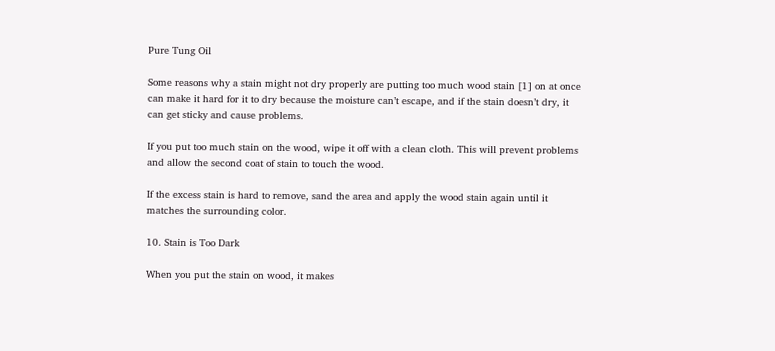Pure Tung Oil

Some reasons why a stain might not dry properly are putting too much wood stain [1] on at once can make it hard for it to dry because the moisture can’t escape, and if the stain doesn’t dry, it can get sticky and cause problems.

If you put too much stain on the wood, wipe it off with a clean cloth. This will prevent problems and allow the second coat of stain to touch the wood.

If the excess stain is hard to remove, sand the area and apply the wood stain again until it matches the surrounding color.

10. Stain is Too Dark

When you put the stain on wood, it makes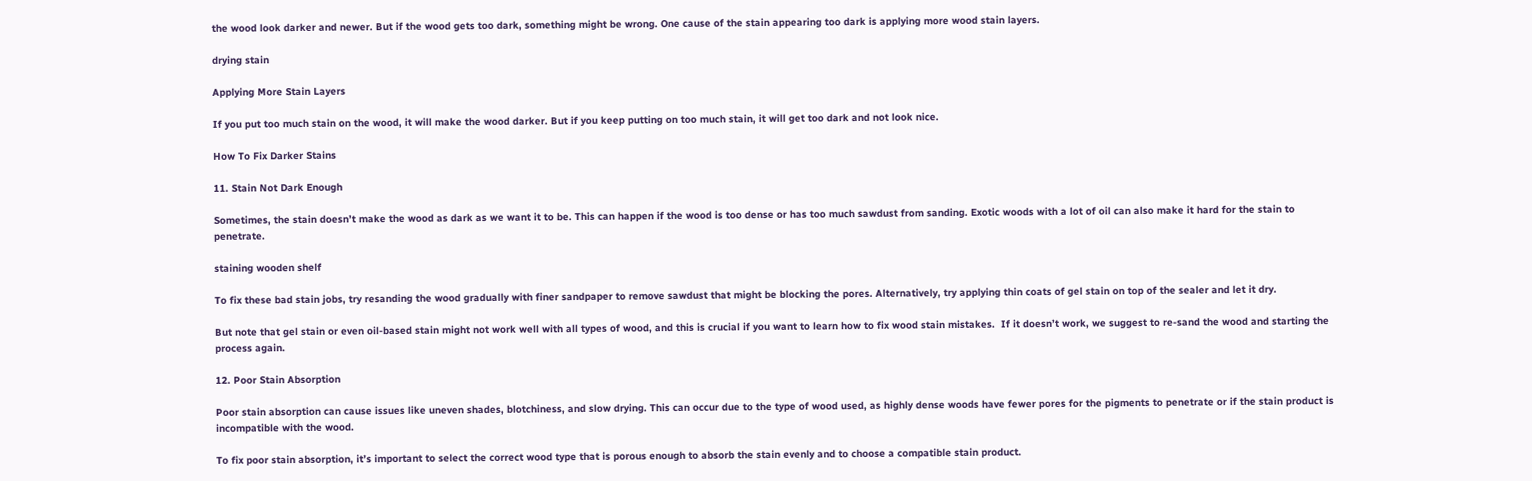the wood look darker and newer. But if the wood gets too dark, something might be wrong. One cause of the stain appearing too dark is applying more wood stain layers.

drying stain

Applying More Stain Layers

If you put too much stain on the wood, it will make the wood darker. But if you keep putting on too much stain, it will get too dark and not look nice.

How To Fix Darker Stains

11. Stain Not Dark Enough

Sometimes, the stain doesn’t make the wood as dark as we want it to be. This can happen if the wood is too dense or has too much sawdust from sanding. Exotic woods with a lot of oil can also make it hard for the stain to penetrate.

staining wooden shelf

To fix these bad stain jobs, try resanding the wood gradually with finer sandpaper to remove sawdust that might be blocking the pores. Alternatively, try applying thin coats of gel stain on top of the sealer and let it dry.

But note that gel stain or even oil-based stain might not work well with all types of wood, and this is crucial if you want to learn how to fix wood stain mistakes.  If it doesn’t work, we suggest to re-sand the wood and starting the process again.

12. Poor Stain Absorption

Poor stain absorption can cause issues like uneven shades, blotchiness, and slow drying. This can occur due to the type of wood used, as highly dense woods have fewer pores for the pigments to penetrate or if the stain product is incompatible with the wood.

To fix poor stain absorption, it’s important to select the correct wood type that is porous enough to absorb the stain evenly and to choose a compatible stain product.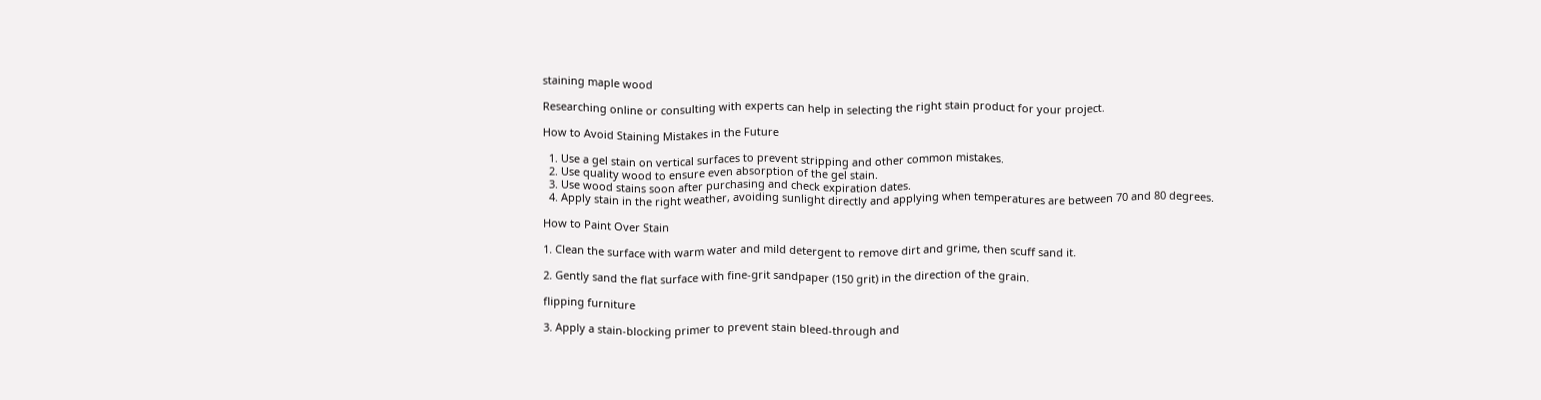staining maple wood

Researching online or consulting with experts can help in selecting the right stain product for your project.

How to Avoid Staining Mistakes in the Future

  1. Use a gel stain on vertical surfaces to prevent stripping and other common mistakes.
  2. Use quality wood to ensure even absorption of the gel stain.
  3. Use wood stains soon after purchasing and check expiration dates.
  4. Apply stain in the right weather, avoiding sunlight directly and applying when temperatures are between 70 and 80 degrees.

How to Paint Over Stain

1. Clean the surface with warm water and mild detergent to remove dirt and grime, then scuff sand it.

2. Gently sand the flat surface with fine-grit sandpaper (150 grit) in the direction of the grain.

flipping furniture

3. Apply a stain-blocking primer to prevent stain bleed-through and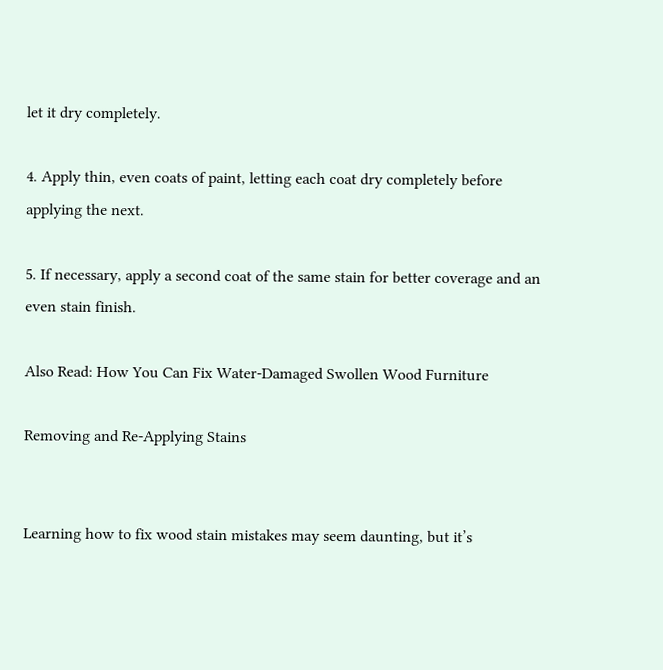let it dry completely.

4. Apply thin, even coats of paint, letting each coat dry completely before applying the next.

5. If necessary, apply a second coat of the same stain for better coverage and an even stain finish.

Also Read: How You Can Fix Water-Damaged Swollen Wood Furniture

Removing and Re-Applying Stains


Learning how to fix wood stain mistakes may seem daunting, but it’s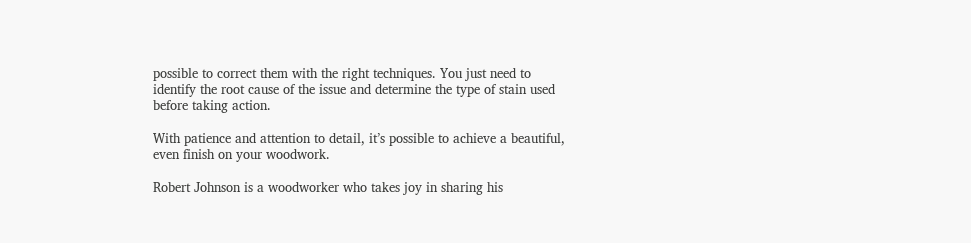possible to correct them with the right techniques. You just need to identify the root cause of the issue and determine the type of stain used before taking action.

With patience and attention to detail, it’s possible to achieve a beautiful, even finish on your woodwork.

Robert Johnson is a woodworker who takes joy in sharing his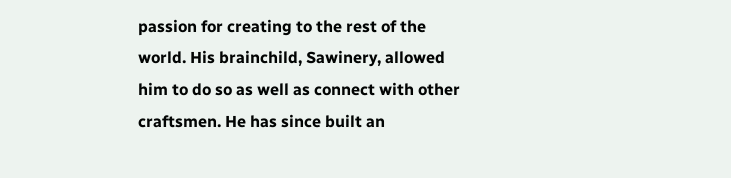passion for creating to the rest of the world. His brainchild, Sawinery, allowed him to do so as well as connect with other craftsmen. He has since built an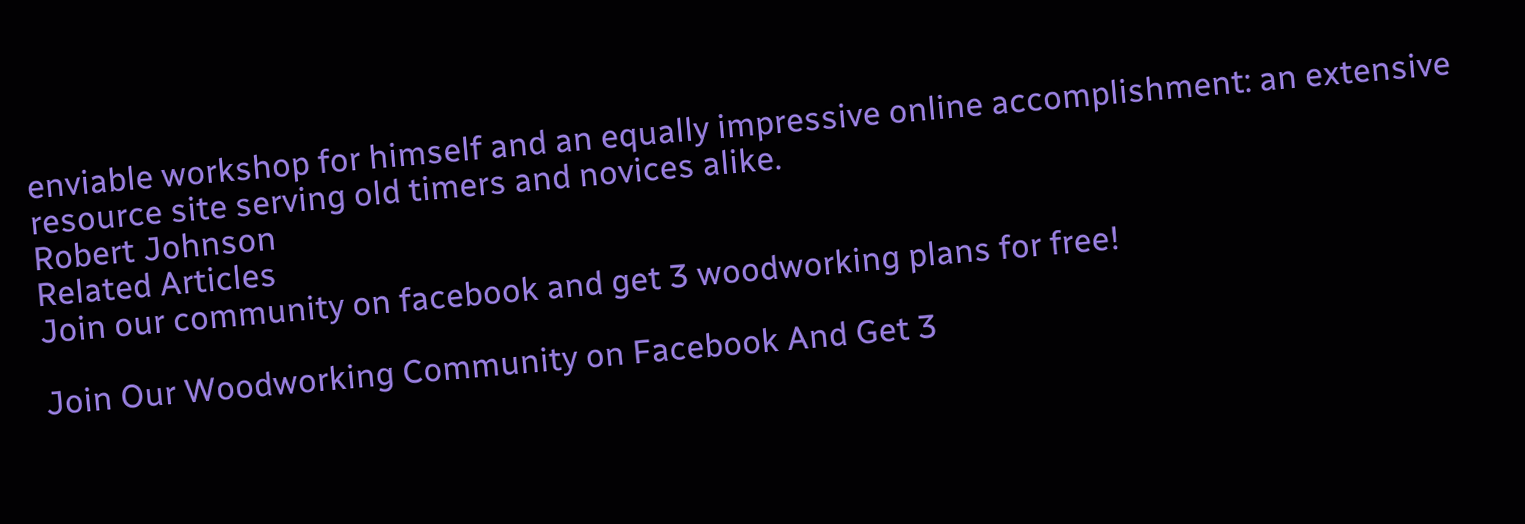enviable workshop for himself and an equally impressive online accomplishment: an extensive resource site serving old timers and novices alike.
Robert Johnson
Related Articles
Join our community on facebook and get 3 woodworking plans for free!

Join Our Woodworking Community on Facebook And Get 3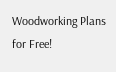Woodworking Plans for Free!